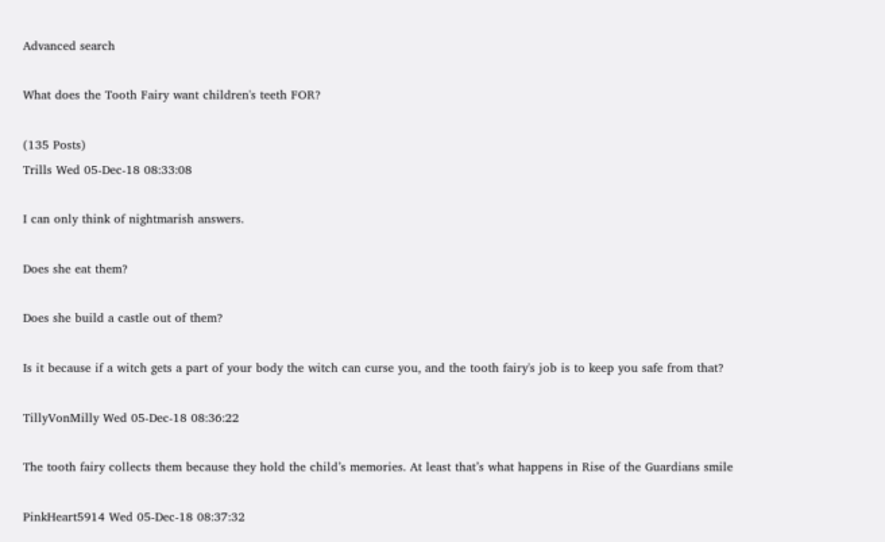Advanced search

What does the Tooth Fairy want children's teeth FOR?

(135 Posts)
Trills Wed 05-Dec-18 08:33:08

I can only think of nightmarish answers.

Does she eat them?

Does she build a castle out of them?

Is it because if a witch gets a part of your body the witch can curse you, and the tooth fairy's job is to keep you safe from that?

TillyVonMilly Wed 05-Dec-18 08:36:22

The tooth fairy collects them because they hold the child’s memories. At least that’s what happens in Rise of the Guardians smile

PinkHeart5914 Wed 05-Dec-18 08:37:32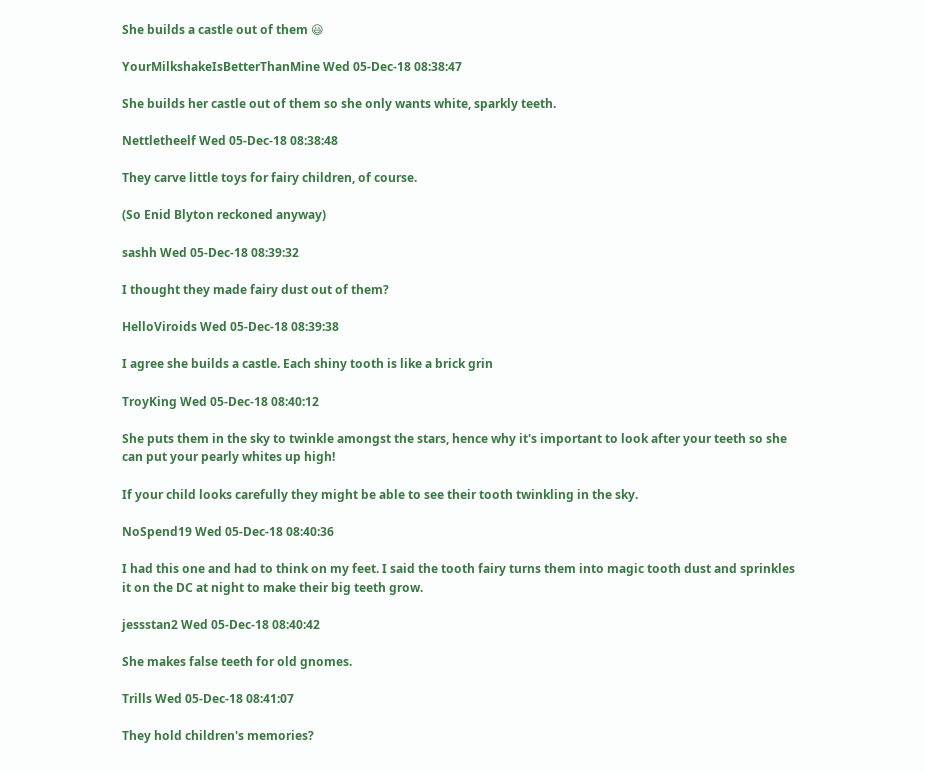She builds a castle out of them 😃

YourMilkshakeIsBetterThanMine Wed 05-Dec-18 08:38:47

She builds her castle out of them so she only wants white, sparkly teeth.

Nettletheelf Wed 05-Dec-18 08:38:48

They carve little toys for fairy children, of course.

(So Enid Blyton reckoned anyway)

sashh Wed 05-Dec-18 08:39:32

I thought they made fairy dust out of them?

HelloViroids Wed 05-Dec-18 08:39:38

I agree she builds a castle. Each shiny tooth is like a brick grin

TroyKing Wed 05-Dec-18 08:40:12

She puts them in the sky to twinkle amongst the stars, hence why it's important to look after your teeth so she can put your pearly whites up high!

If your child looks carefully they might be able to see their tooth twinkling in the sky.

NoSpend19 Wed 05-Dec-18 08:40:36

I had this one and had to think on my feet. I said the tooth fairy turns them into magic tooth dust and sprinkles it on the DC at night to make their big teeth grow.

jessstan2 Wed 05-Dec-18 08:40:42

She makes false teeth for old gnomes.

Trills Wed 05-Dec-18 08:41:07

They hold children's memories?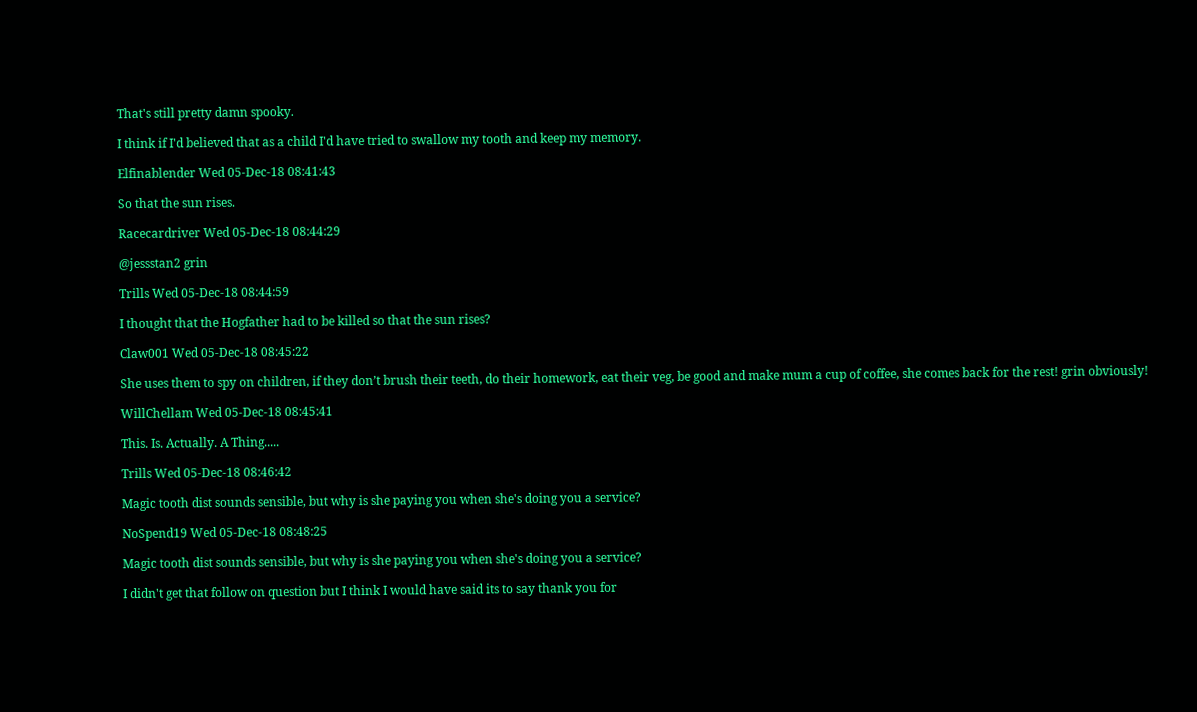That's still pretty damn spooky.

I think if I'd believed that as a child I'd have tried to swallow my tooth and keep my memory.

Elfinablender Wed 05-Dec-18 08:41:43

So that the sun rises.

Racecardriver Wed 05-Dec-18 08:44:29

@jessstan2 grin

Trills Wed 05-Dec-18 08:44:59

I thought that the Hogfather had to be killed so that the sun rises?

Claw001 Wed 05-Dec-18 08:45:22

She uses them to spy on children, if they don’t brush their teeth, do their homework, eat their veg, be good and make mum a cup of coffee, she comes back for the rest! grin obviously!

WillChellam Wed 05-Dec-18 08:45:41

This. Is. Actually. A Thing.....

Trills Wed 05-Dec-18 08:46:42

Magic tooth dist sounds sensible, but why is she paying you when she's doing you a service?

NoSpend19 Wed 05-Dec-18 08:48:25

Magic tooth dist sounds sensible, but why is she paying you when she's doing you a service?

I didn't get that follow on question but I think I would have said its to say thank you for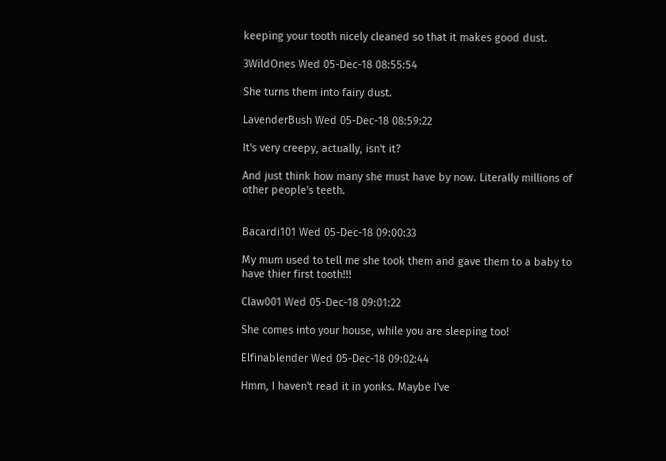keeping your tooth nicely cleaned so that it makes good dust.

3WildOnes Wed 05-Dec-18 08:55:54

She turns them into fairy dust.

LavenderBush Wed 05-Dec-18 08:59:22

It's very creepy, actually, isn't it?

And just think how many she must have by now. Literally millions of other people's teeth.


Bacardi101 Wed 05-Dec-18 09:00:33

My mum used to tell me she took them and gave them to a baby to have thier first tooth!!!

Claw001 Wed 05-Dec-18 09:01:22

She comes into your house, while you are sleeping too!

Elfinablender Wed 05-Dec-18 09:02:44

Hmm, I haven't read it in yonks. Maybe I've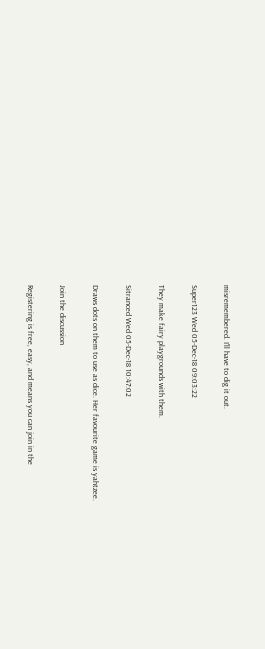misremembered. I'll have to dig it out.

Super123 Wed 05-Dec-18 09:03:22

They make fairy playgrounds with them.

Sitranced Wed 05-Dec-18 10:47:02

Draws dots on them to use as dice. Her favourite game is yahtzee.

Join the discussion

Registering is free, easy, and means you can join in the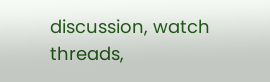discussion, watch threads,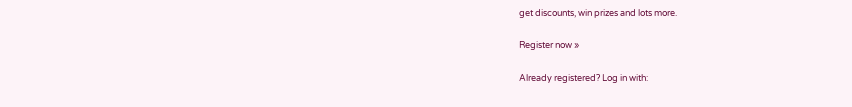get discounts, win prizes and lots more.

Register now »

Already registered? Log in with: